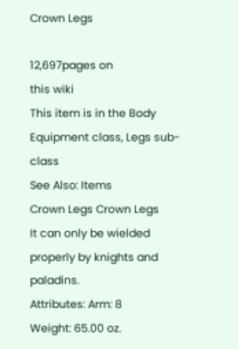Crown Legs

12,697pages on
this wiki
This item is in the Body Equipment class, Legs sub-class
See Also: Items
Crown Legs Crown Legs
It can only be wielded properly by knights and paladins.
Attributes: Arm: 8
Weight: 65.00 oz.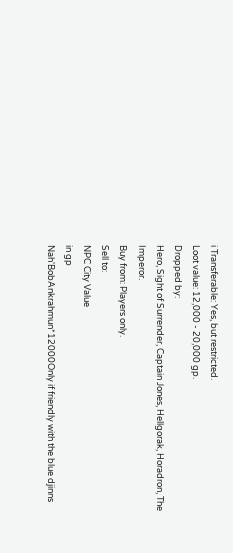i Transferable: Yes, but restricted.
Loot value: 12,000 - 20,000 gp.
Dropped by:
Hero, Sight of Surrender, Captain Jones, Hellgorak, Horadron, The Imperor.
Buy from: Players only.
Sell to:
NPC City Value
in gp
Nah'BobAnkrahmun*12000Only if friendly with the blue djinns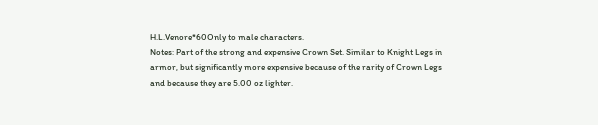H.L.Venore*60Only to male characters.
Notes: Part of the strong and expensive Crown Set. Similar to Knight Legs in armor, but significantly more expensive because of the rarity of Crown Legs and because they are 5.00 oz lighter.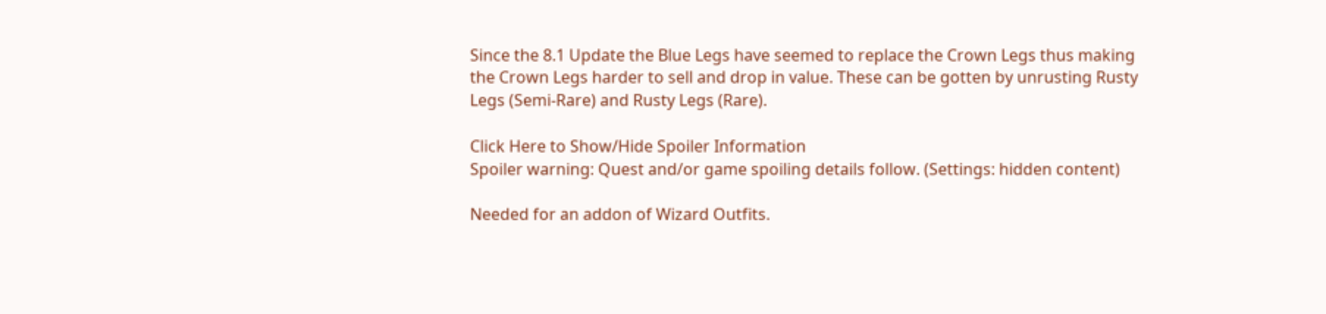Since the 8.1 Update the Blue Legs have seemed to replace the Crown Legs thus making the Crown Legs harder to sell and drop in value. These can be gotten by unrusting Rusty Legs (Semi-Rare) and Rusty Legs (Rare).

Click Here to Show/Hide Spoiler Information
Spoiler warning: Quest and/or game spoiling details follow. (Settings: hidden content)

Needed for an addon of Wizard Outfits.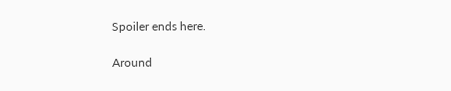Spoiler ends here.

Around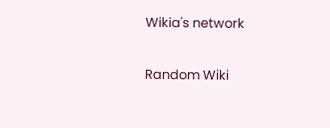Wikia's network

Random Wiki